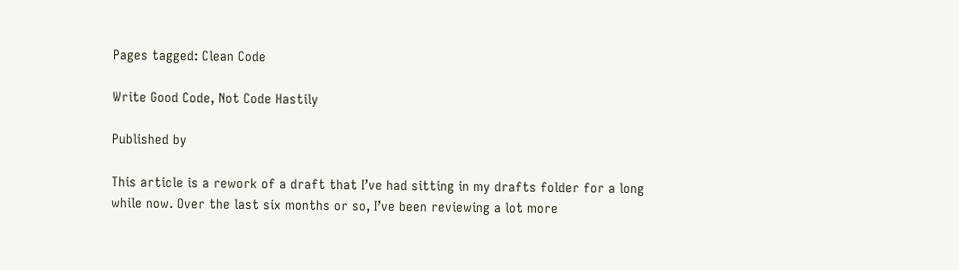Pages tagged: Clean Code

Write Good Code, Not Code Hastily

Published by

This article is a rework of a draft that I’ve had sitting in my drafts folder for a long while now. Over the last six months or so, I’ve been reviewing a lot more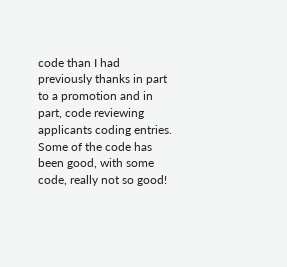code than I had previously thanks in part to a promotion and in part, code reviewing applicants coding entries. Some of the code has been good, with some code, really not so good!